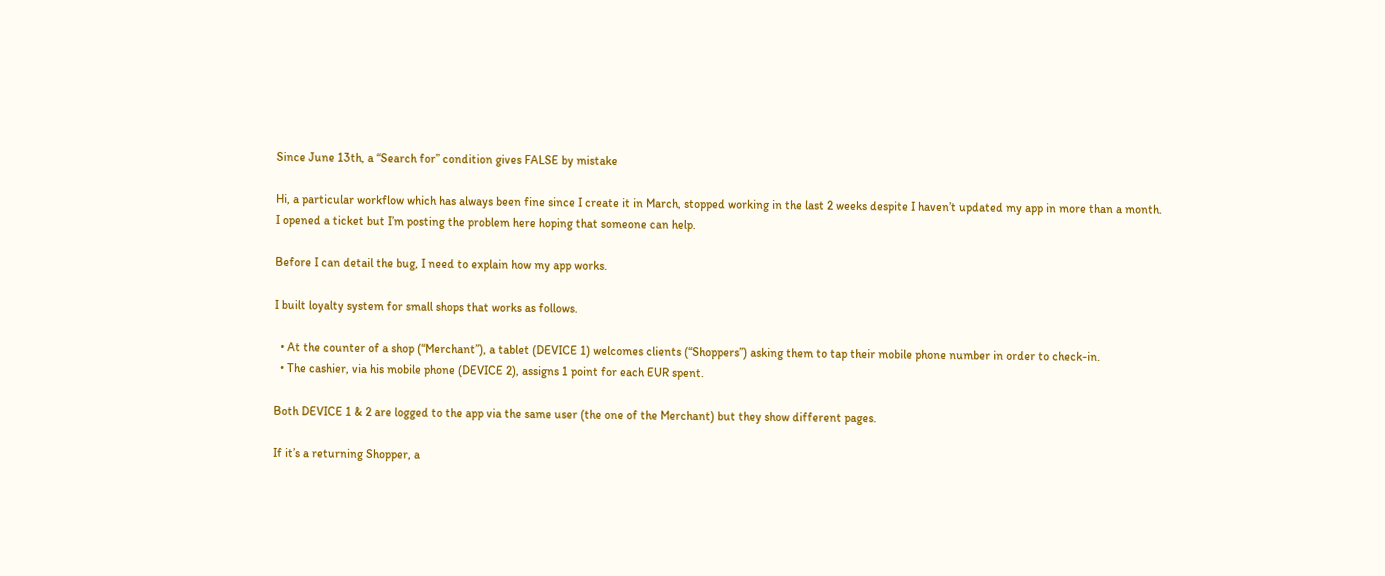Since June 13th, a “Search for” condition gives FALSE by mistake

Hi, a particular workflow which has always been fine since I create it in March, stopped working in the last 2 weeks despite I haven’t updated my app in more than a month.
I opened a ticket but I’m posting the problem here hoping that someone can help.

Before I can detail the bug, I need to explain how my app works.

I built loyalty system for small shops that works as follows.

  • At the counter of a shop (“Merchant”), a tablet (DEVICE 1) welcomes clients (“Shoppers”) asking them to tap their mobile phone number in order to check-in.
  • The cashier, via his mobile phone (DEVICE 2), assigns 1 point for each EUR spent.

Both DEVICE 1 & 2 are logged to the app via the same user (the one of the Merchant) but they show different pages.

If it’s a returning Shopper, a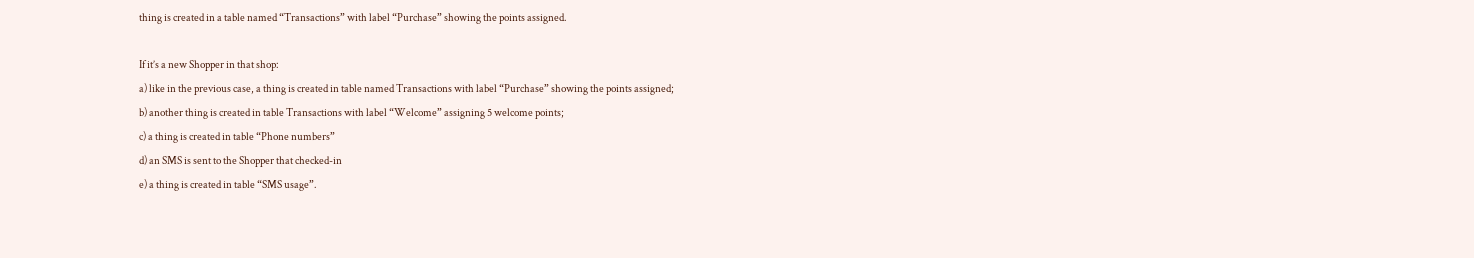thing is created in a table named “Transactions” with label “Purchase” showing the points assigned.

If it’s a new Shopper in that shop:
a) like in the previous case, a thing is created in table named Transactions with label “Purchase” showing the points assigned;
b) another thing is created in table Transactions with label “Welcome” assigning 5 welcome points;
c) a thing is created in table “Phone numbers”
d) an SMS is sent to the Shopper that checked-in
e) a thing is created in table “SMS usage”.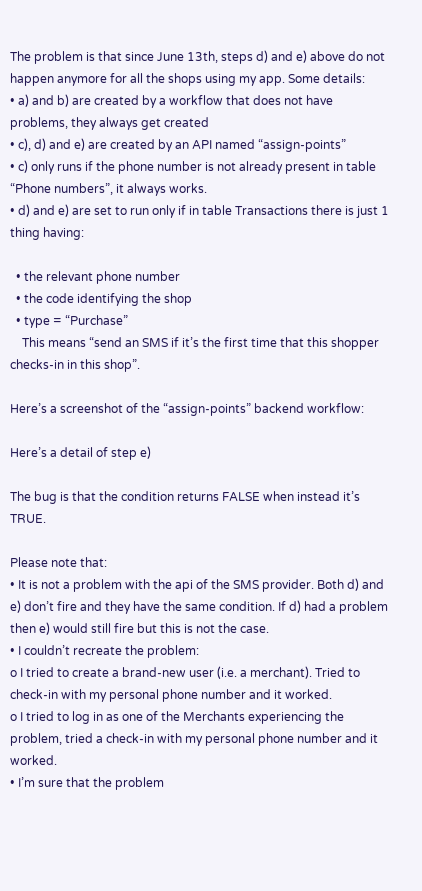The problem is that since June 13th, steps d) and e) above do not happen anymore for all the shops using my app. Some details:
• a) and b) are created by a workflow that does not have problems, they always get created
• c), d) and e) are created by an API named “assign-points”
• c) only runs if the phone number is not already present in table “Phone numbers”, it always works.
• d) and e) are set to run only if in table Transactions there is just 1 thing having:

  • the relevant phone number
  • the code identifying the shop
  • type = “Purchase”
    This means “send an SMS if it’s the first time that this shopper checks-in in this shop”.

Here’s a screenshot of the “assign-points” backend workflow:

Here’s a detail of step e)

The bug is that the condition returns FALSE when instead it’s TRUE.

Please note that:
• It is not a problem with the api of the SMS provider. Both d) and e) don’t fire and they have the same condition. If d) had a problem then e) would still fire but this is not the case.
• I couldn’t recreate the problem:
o I tried to create a brand-new user (i.e. a merchant). Tried to check-in with my personal phone number and it worked.
o I tried to log in as one of the Merchants experiencing the problem, tried a check-in with my personal phone number and it worked.
• I’m sure that the problem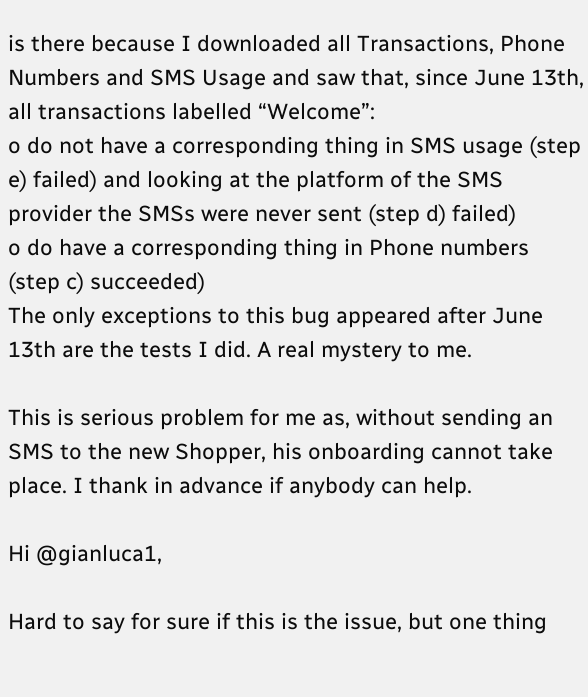is there because I downloaded all Transactions, Phone Numbers and SMS Usage and saw that, since June 13th, all transactions labelled “Welcome”:
o do not have a corresponding thing in SMS usage (step e) failed) and looking at the platform of the SMS provider the SMSs were never sent (step d) failed)
o do have a corresponding thing in Phone numbers (step c) succeeded)
The only exceptions to this bug appeared after June 13th are the tests I did. A real mystery to me.

This is serious problem for me as, without sending an SMS to the new Shopper, his onboarding cannot take place. I thank in advance if anybody can help.

Hi @gianluca1,

Hard to say for sure if this is the issue, but one thing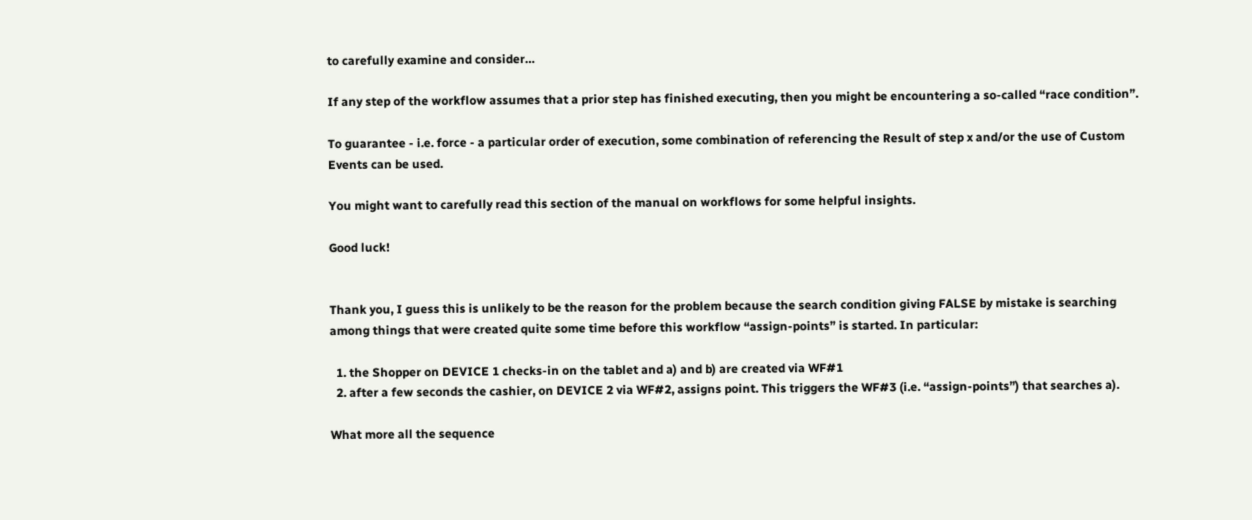to carefully examine and consider…

If any step of the workflow assumes that a prior step has finished executing, then you might be encountering a so-called “race condition”.

To guarantee - i.e. force - a particular order of execution, some combination of referencing the Result of step x and/or the use of Custom Events can be used.

You might want to carefully read this section of the manual on workflows for some helpful insights.

Good luck!


Thank you, I guess this is unlikely to be the reason for the problem because the search condition giving FALSE by mistake is searching among things that were created quite some time before this workflow “assign-points” is started. In particular:

  1. the Shopper on DEVICE 1 checks-in on the tablet and a) and b) are created via WF#1
  2. after a few seconds the cashier, on DEVICE 2 via WF#2, assigns point. This triggers the WF#3 (i.e. “assign-points”) that searches a).

What more all the sequence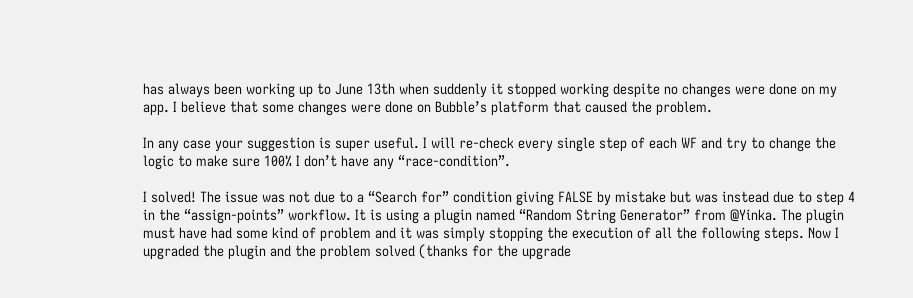has always been working up to June 13th when suddenly it stopped working despite no changes were done on my app. I believe that some changes were done on Bubble’s platform that caused the problem.

In any case your suggestion is super useful. I will re-check every single step of each WF and try to change the logic to make sure 100% I don’t have any “race-condition”.

I solved! The issue was not due to a “Search for” condition giving FALSE by mistake but was instead due to step 4 in the “assign-points” workflow. It is using a plugin named “Random String Generator” from @Yinka. The plugin must have had some kind of problem and it was simply stopping the execution of all the following steps. Now I upgraded the plugin and the problem solved (thanks for the upgrade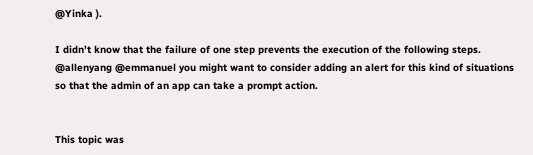@Yinka ).

I didn’t know that the failure of one step prevents the execution of the following steps.
@allenyang @emmanuel you might want to consider adding an alert for this kind of situations so that the admin of an app can take a prompt action.


This topic was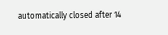automatically closed after 14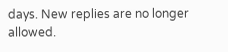days. New replies are no longer allowed.